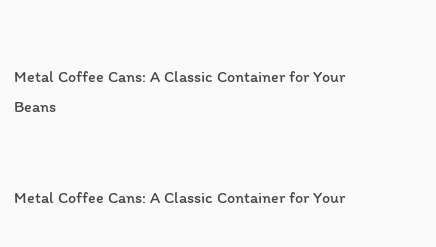Metal Coffee Cans: A Classic Container for Your Beans


Metal Coffee Cans: A Classic Container for Your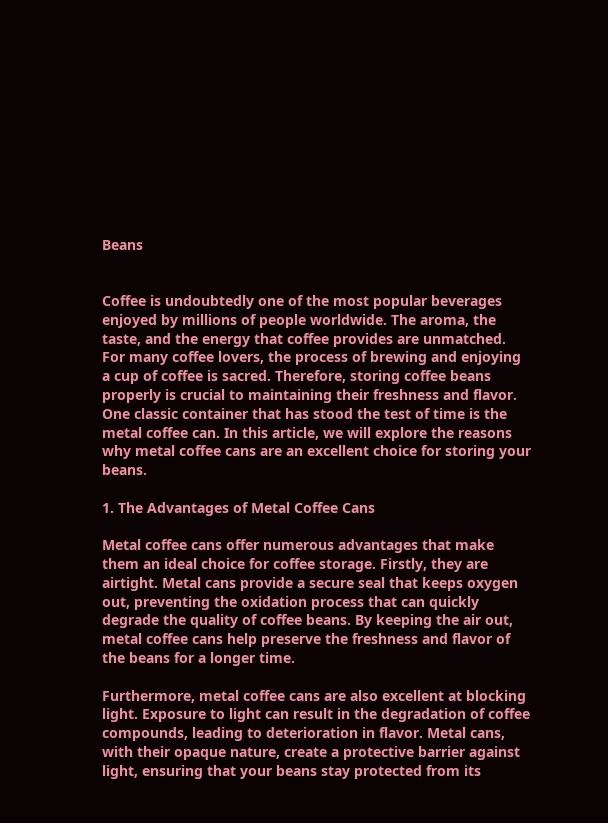Beans


Coffee is undoubtedly one of the most popular beverages enjoyed by millions of people worldwide. The aroma, the taste, and the energy that coffee provides are unmatched. For many coffee lovers, the process of brewing and enjoying a cup of coffee is sacred. Therefore, storing coffee beans properly is crucial to maintaining their freshness and flavor. One classic container that has stood the test of time is the metal coffee can. In this article, we will explore the reasons why metal coffee cans are an excellent choice for storing your beans.

1. The Advantages of Metal Coffee Cans

Metal coffee cans offer numerous advantages that make them an ideal choice for coffee storage. Firstly, they are airtight. Metal cans provide a secure seal that keeps oxygen out, preventing the oxidation process that can quickly degrade the quality of coffee beans. By keeping the air out, metal coffee cans help preserve the freshness and flavor of the beans for a longer time.

Furthermore, metal coffee cans are also excellent at blocking light. Exposure to light can result in the degradation of coffee compounds, leading to deterioration in flavor. Metal cans, with their opaque nature, create a protective barrier against light, ensuring that your beans stay protected from its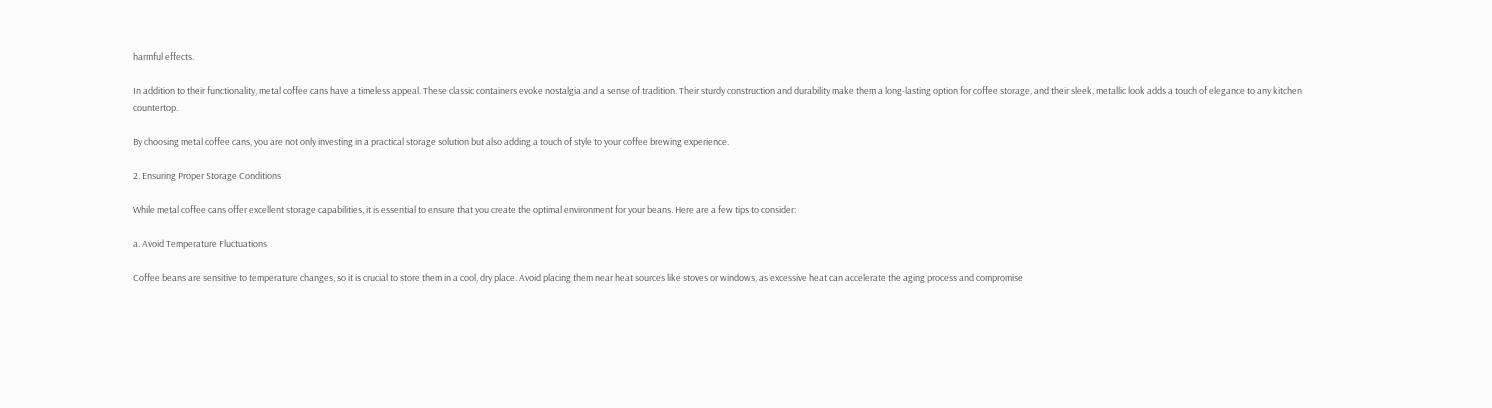harmful effects.

In addition to their functionality, metal coffee cans have a timeless appeal. These classic containers evoke nostalgia and a sense of tradition. Their sturdy construction and durability make them a long-lasting option for coffee storage, and their sleek, metallic look adds a touch of elegance to any kitchen countertop.

By choosing metal coffee cans, you are not only investing in a practical storage solution but also adding a touch of style to your coffee brewing experience.

2. Ensuring Proper Storage Conditions

While metal coffee cans offer excellent storage capabilities, it is essential to ensure that you create the optimal environment for your beans. Here are a few tips to consider:

a. Avoid Temperature Fluctuations

Coffee beans are sensitive to temperature changes, so it is crucial to store them in a cool, dry place. Avoid placing them near heat sources like stoves or windows, as excessive heat can accelerate the aging process and compromise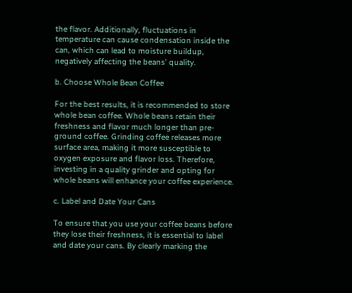the flavor. Additionally, fluctuations in temperature can cause condensation inside the can, which can lead to moisture buildup, negatively affecting the beans' quality.

b. Choose Whole Bean Coffee

For the best results, it is recommended to store whole bean coffee. Whole beans retain their freshness and flavor much longer than pre-ground coffee. Grinding coffee releases more surface area, making it more susceptible to oxygen exposure and flavor loss. Therefore, investing in a quality grinder and opting for whole beans will enhance your coffee experience.

c. Label and Date Your Cans

To ensure that you use your coffee beans before they lose their freshness, it is essential to label and date your cans. By clearly marking the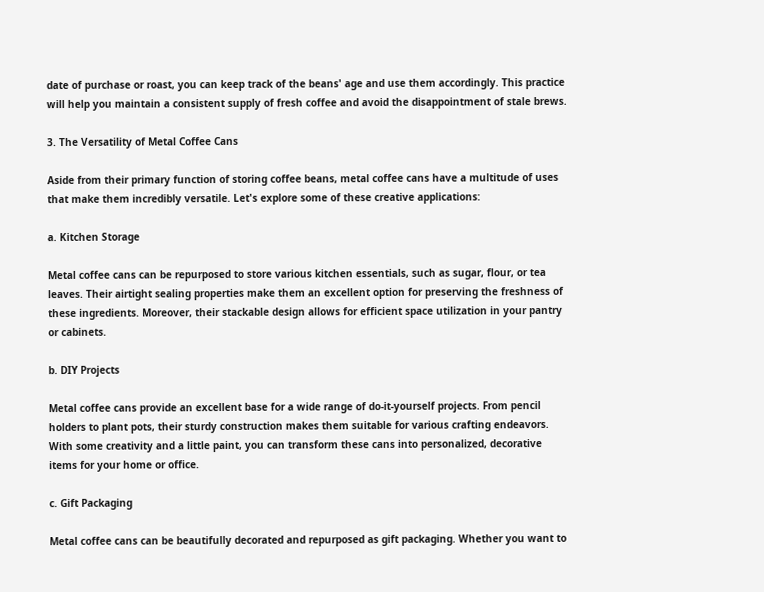date of purchase or roast, you can keep track of the beans' age and use them accordingly. This practice will help you maintain a consistent supply of fresh coffee and avoid the disappointment of stale brews.

3. The Versatility of Metal Coffee Cans

Aside from their primary function of storing coffee beans, metal coffee cans have a multitude of uses that make them incredibly versatile. Let's explore some of these creative applications:

a. Kitchen Storage

Metal coffee cans can be repurposed to store various kitchen essentials, such as sugar, flour, or tea leaves. Their airtight sealing properties make them an excellent option for preserving the freshness of these ingredients. Moreover, their stackable design allows for efficient space utilization in your pantry or cabinets.

b. DIY Projects

Metal coffee cans provide an excellent base for a wide range of do-it-yourself projects. From pencil holders to plant pots, their sturdy construction makes them suitable for various crafting endeavors. With some creativity and a little paint, you can transform these cans into personalized, decorative items for your home or office.

c. Gift Packaging

Metal coffee cans can be beautifully decorated and repurposed as gift packaging. Whether you want to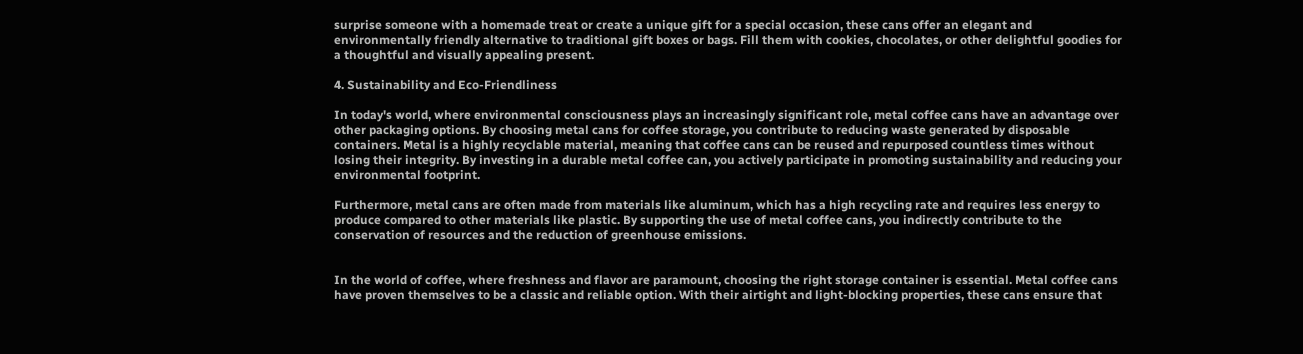surprise someone with a homemade treat or create a unique gift for a special occasion, these cans offer an elegant and environmentally friendly alternative to traditional gift boxes or bags. Fill them with cookies, chocolates, or other delightful goodies for a thoughtful and visually appealing present.

4. Sustainability and Eco-Friendliness

In today's world, where environmental consciousness plays an increasingly significant role, metal coffee cans have an advantage over other packaging options. By choosing metal cans for coffee storage, you contribute to reducing waste generated by disposable containers. Metal is a highly recyclable material, meaning that coffee cans can be reused and repurposed countless times without losing their integrity. By investing in a durable metal coffee can, you actively participate in promoting sustainability and reducing your environmental footprint.

Furthermore, metal cans are often made from materials like aluminum, which has a high recycling rate and requires less energy to produce compared to other materials like plastic. By supporting the use of metal coffee cans, you indirectly contribute to the conservation of resources and the reduction of greenhouse emissions.


In the world of coffee, where freshness and flavor are paramount, choosing the right storage container is essential. Metal coffee cans have proven themselves to be a classic and reliable option. With their airtight and light-blocking properties, these cans ensure that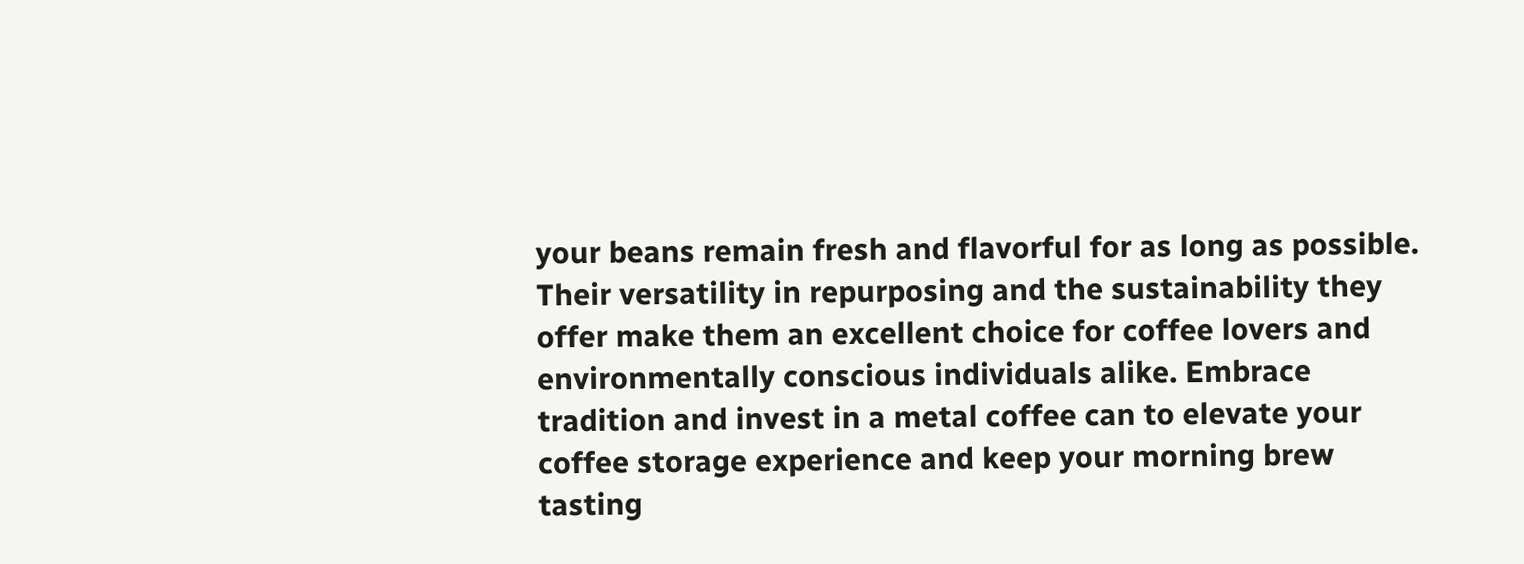your beans remain fresh and flavorful for as long as possible. Their versatility in repurposing and the sustainability they offer make them an excellent choice for coffee lovers and environmentally conscious individuals alike. Embrace tradition and invest in a metal coffee can to elevate your coffee storage experience and keep your morning brew tasting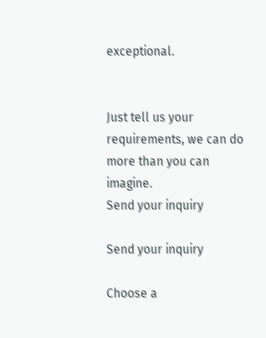exceptional.


Just tell us your requirements, we can do more than you can imagine.
Send your inquiry

Send your inquiry

Choose a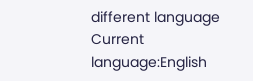different language
Current language:English